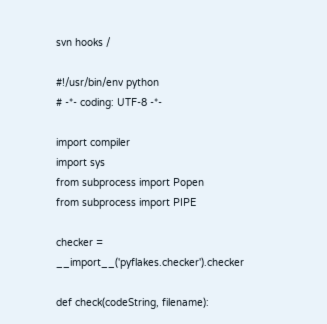svn hooks /

#!/usr/bin/env python
# -*- coding: UTF-8 -*-

import compiler
import sys
from subprocess import Popen
from subprocess import PIPE

checker = __import__('pyflakes.checker').checker

def check(codeString, filename):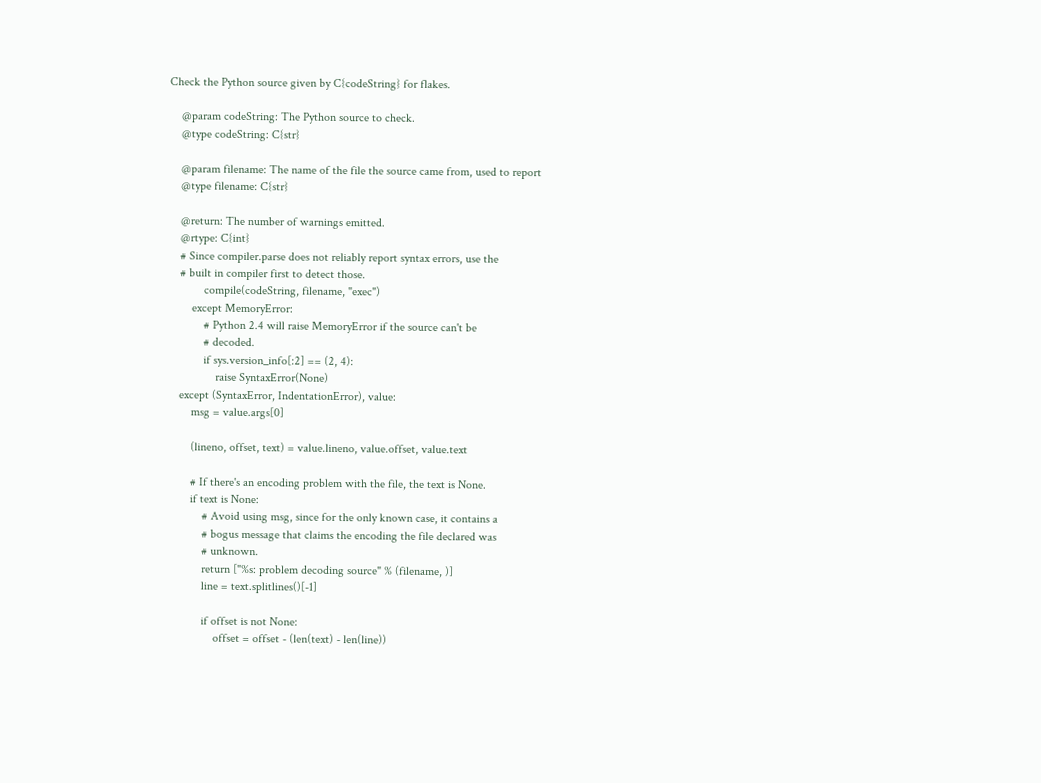Check the Python source given by C{codeString} for flakes.

    @param codeString: The Python source to check.
    @type codeString: C{str}

    @param filename: The name of the file the source came from, used to report
    @type filename: C{str}

    @return: The number of warnings emitted.
    @rtype: C{int}
    # Since compiler.parse does not reliably report syntax errors, use the
    # built in compiler first to detect those.
            compile(codeString, filename, "exec")
        except MemoryError:
            # Python 2.4 will raise MemoryError if the source can't be
            # decoded.
            if sys.version_info[:2] == (2, 4):
                raise SyntaxError(None)
    except (SyntaxError, IndentationError), value:
        msg = value.args[0]

        (lineno, offset, text) = value.lineno, value.offset, value.text

        # If there's an encoding problem with the file, the text is None.
        if text is None:
            # Avoid using msg, since for the only known case, it contains a
            # bogus message that claims the encoding the file declared was
            # unknown.
            return ["%s: problem decoding source" % (filename, )]
            line = text.splitlines()[-1]

            if offset is not None:
                offset = offset - (len(text) - len(line))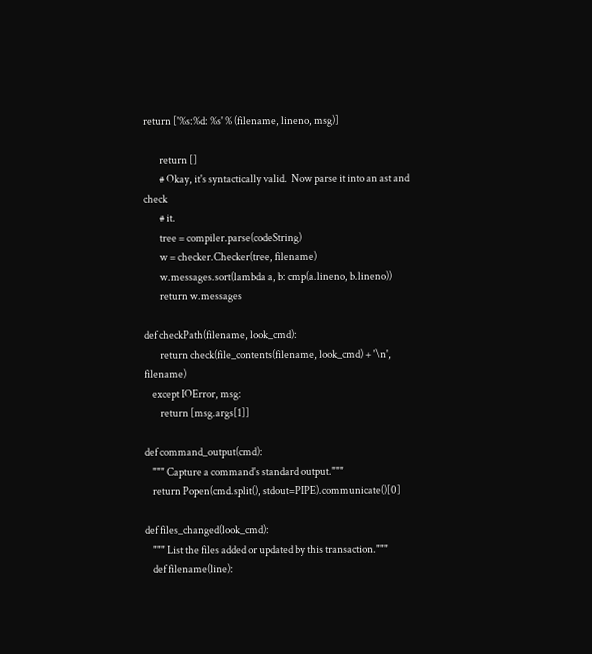return ['%s:%d: %s' % (filename, lineno, msg)]

        return []
        # Okay, it's syntactically valid.  Now parse it into an ast and check
        # it.
        tree = compiler.parse(codeString)
        w = checker.Checker(tree, filename)
        w.messages.sort(lambda a, b: cmp(a.lineno, b.lineno))
        return w.messages

def checkPath(filename, look_cmd):
        return check(file_contents(filename, look_cmd) + '\n', filename)
    except IOError, msg:
        return [msg.args[1]]

def command_output(cmd):
    """ Capture a command's standard output."""
    return Popen(cmd.split(), stdout=PIPE).communicate()[0]

def files_changed(look_cmd):
    """ List the files added or updated by this transaction."""
    def filename(line):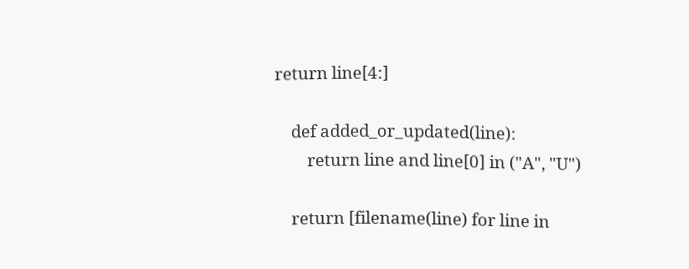return line[4:]

    def added_or_updated(line):
        return line and line[0] in ("A", "U")

    return [filename(line) for line in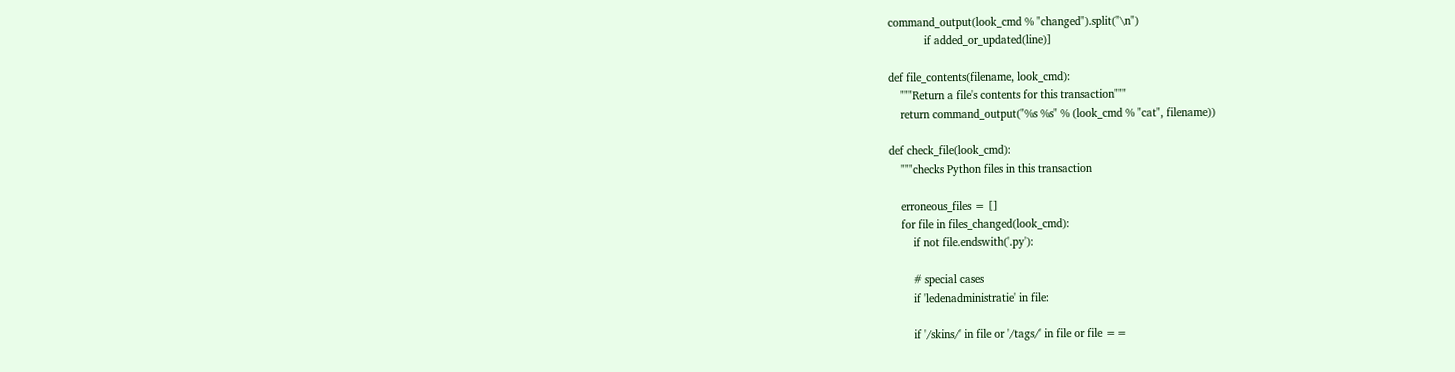command_output(look_cmd % "changed").split("\n")
            if added_or_updated(line)]

def file_contents(filename, look_cmd):
    """Return a file's contents for this transaction"""
    return command_output("%s %s" % (look_cmd % "cat", filename))

def check_file(look_cmd):
    """checks Python files in this transaction

    erroneous_files = []
    for file in files_changed(look_cmd):
        if not file.endswith('.py'):

        # special cases
        if 'ledenadministratie' in file:

        if '/skins/' in file or '/tags/' in file or file ==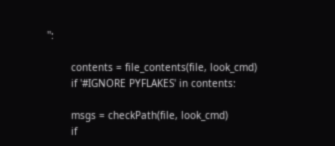'':

        contents = file_contents(file, look_cmd)
        if '#IGNORE PYFLAKES' in contents:

        msgs = checkPath(file, look_cmd)
        if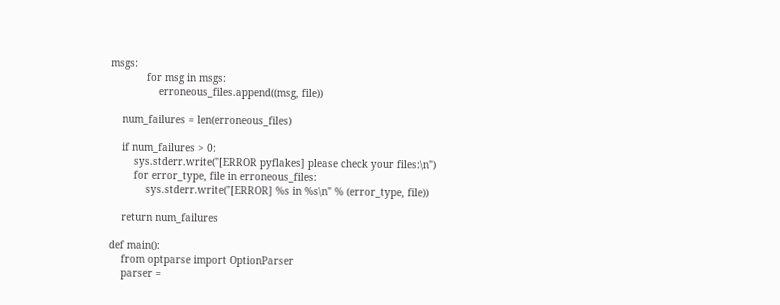msgs:
            for msg in msgs:
                erroneous_files.append((msg, file))

    num_failures = len(erroneous_files)

    if num_failures > 0:
        sys.stderr.write("[ERROR pyflakes] please check your files:\n")
        for error_type, file in erroneous_files:
            sys.stderr.write("[ERROR] %s in %s\n" % (error_type, file))

    return num_failures

def main():
    from optparse import OptionParser
    parser =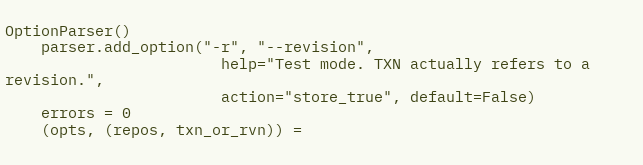OptionParser()
    parser.add_option("-r", "--revision",
                        help="Test mode. TXN actually refers to a revision.",
                        action="store_true", default=False)
    errors = 0
    (opts, (repos, txn_or_rvn)) =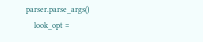parser.parse_args()
    look_opt =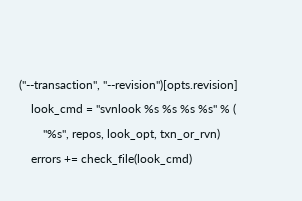("--transaction", "--revision")[opts.revision]
    look_cmd = "svnlook %s %s %s %s" % (
        "%s", repos, look_opt, txn_or_rvn)
    errors += check_file(look_cmd)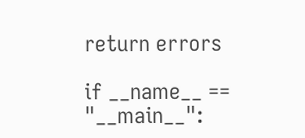return errors

if __name__ == "__main__":